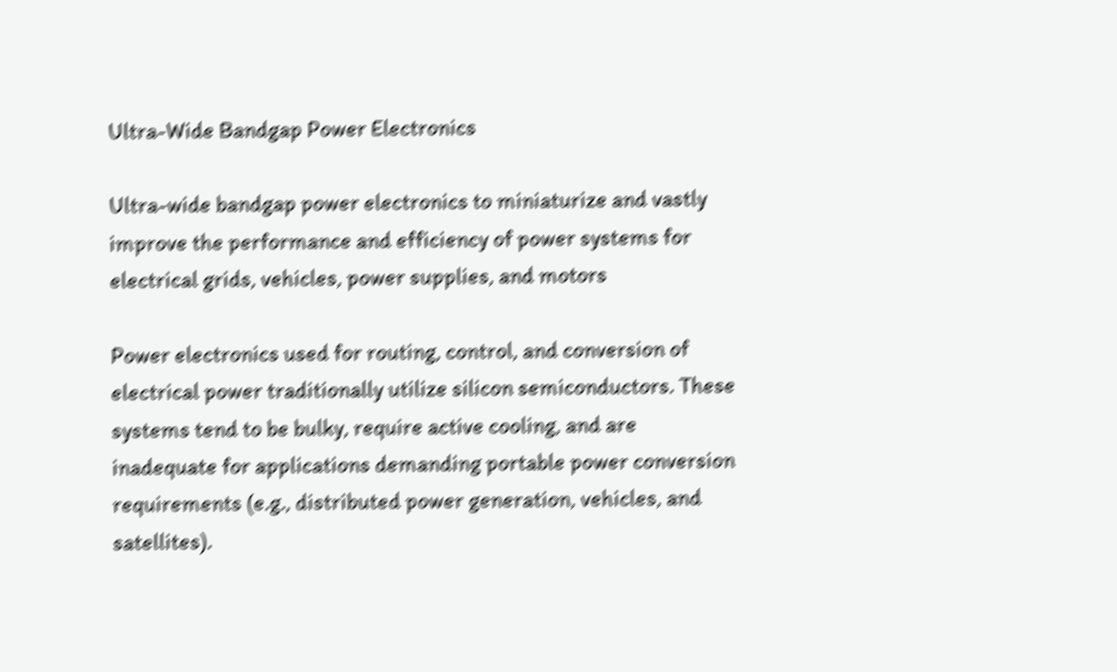Ultra-Wide Bandgap Power Electronics

Ultra-wide bandgap power electronics to miniaturize and vastly improve the performance and efficiency of power systems for electrical grids, vehicles, power supplies, and motors

Power electronics used for routing, control, and conversion of electrical power traditionally utilize silicon semiconductors. These systems tend to be bulky, require active cooling, and are inadequate for applications demanding portable power conversion requirements (e.g., distributed power generation, vehicles, and satellites).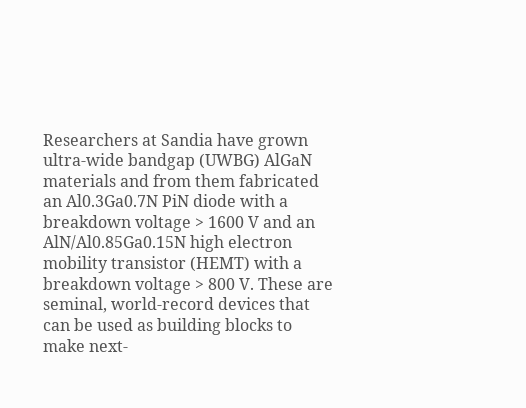Researchers at Sandia have grown ultra-wide bandgap (UWBG) AlGaN materials and from them fabricated an Al0.3Ga0.7N PiN diode with a breakdown voltage > 1600 V and an AlN/Al0.85Ga0.15N high electron mobility transistor (HEMT) with a breakdown voltage > 800 V. These are seminal, world-record devices that can be used as building blocks to make next-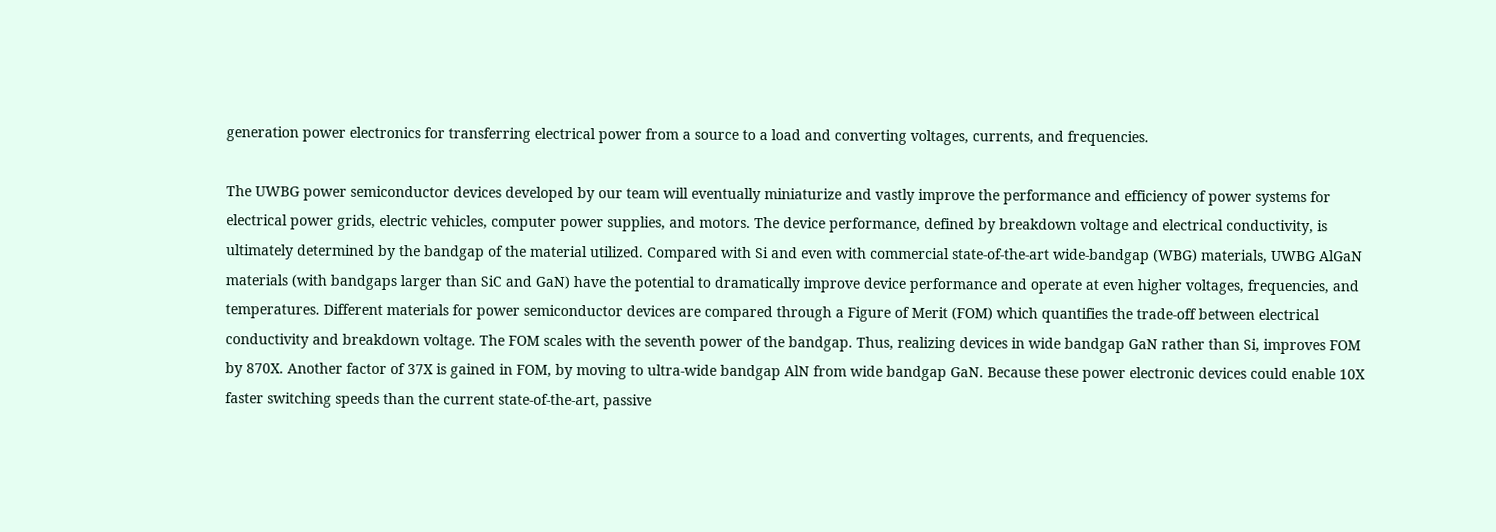generation power electronics for transferring electrical power from a source to a load and converting voltages, currents, and frequencies.

The UWBG power semiconductor devices developed by our team will eventually miniaturize and vastly improve the performance and efficiency of power systems for electrical power grids, electric vehicles, computer power supplies, and motors. The device performance, defined by breakdown voltage and electrical conductivity, is ultimately determined by the bandgap of the material utilized. Compared with Si and even with commercial state-of-the-art wide-bandgap (WBG) materials, UWBG AlGaN materials (with bandgaps larger than SiC and GaN) have the potential to dramatically improve device performance and operate at even higher voltages, frequencies, and temperatures. Different materials for power semiconductor devices are compared through a Figure of Merit (FOM) which quantifies the trade-off between electrical conductivity and breakdown voltage. The FOM scales with the seventh power of the bandgap. Thus, realizing devices in wide bandgap GaN rather than Si, improves FOM by 870X. Another factor of 37X is gained in FOM, by moving to ultra-wide bandgap AlN from wide bandgap GaN. Because these power electronic devices could enable 10X faster switching speeds than the current state-of-the-art, passive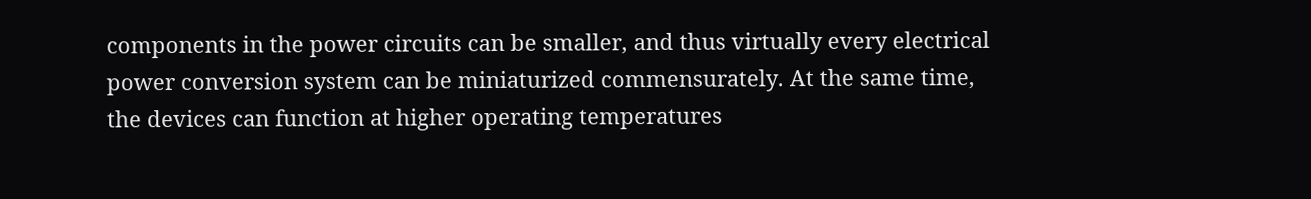components in the power circuits can be smaller, and thus virtually every electrical power conversion system can be miniaturized commensurately. At the same time, the devices can function at higher operating temperatures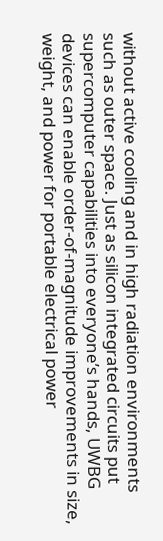without active cooling and in high radiation environments such as outer space. Just as silicon integrated circuits put supercomputer capabilities into everyone’s hands, UWBG devices can enable order-of-magnitude improvements in size, weight, and power for portable electrical power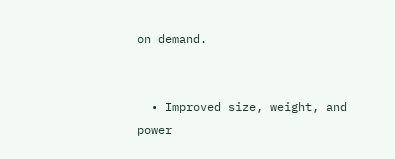on demand.


  • Improved size, weight, and power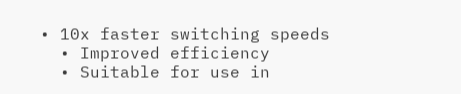• 10x faster switching speeds
  • Improved efficiency
  • Suitable for use in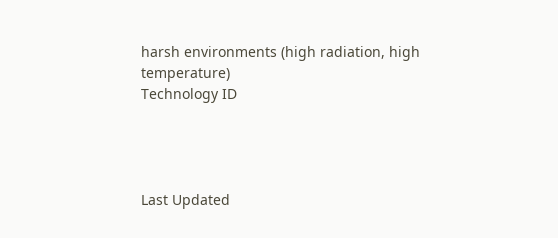harsh environments (high radiation, high temperature)
Technology ID




Last Updated